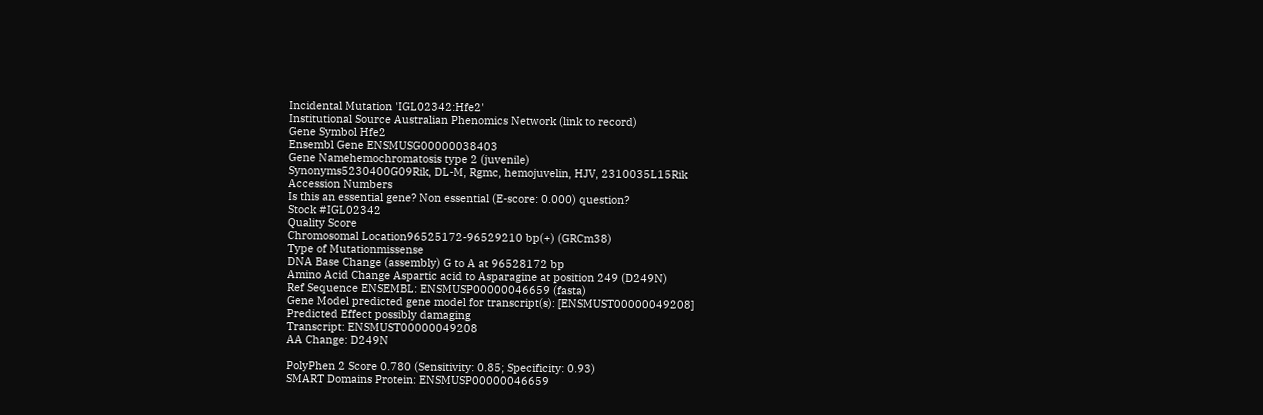Incidental Mutation 'IGL02342:Hfe2'
Institutional Source Australian Phenomics Network (link to record)
Gene Symbol Hfe2
Ensembl Gene ENSMUSG00000038403
Gene Namehemochromatosis type 2 (juvenile)
Synonyms5230400G09Rik, DL-M, Rgmc, hemojuvelin, HJV, 2310035L15Rik
Accession Numbers
Is this an essential gene? Non essential (E-score: 0.000) question?
Stock #IGL02342
Quality Score
Chromosomal Location96525172-96529210 bp(+) (GRCm38)
Type of Mutationmissense
DNA Base Change (assembly) G to A at 96528172 bp
Amino Acid Change Aspartic acid to Asparagine at position 249 (D249N)
Ref Sequence ENSEMBL: ENSMUSP00000046659 (fasta)
Gene Model predicted gene model for transcript(s): [ENSMUST00000049208]
Predicted Effect possibly damaging
Transcript: ENSMUST00000049208
AA Change: D249N

PolyPhen 2 Score 0.780 (Sensitivity: 0.85; Specificity: 0.93)
SMART Domains Protein: ENSMUSP00000046659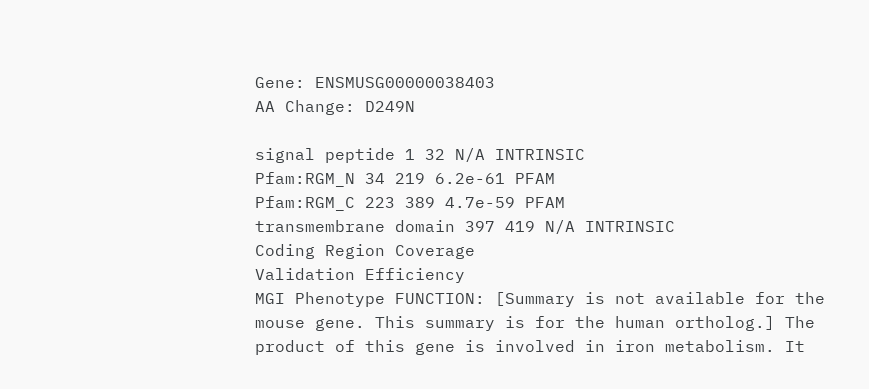Gene: ENSMUSG00000038403
AA Change: D249N

signal peptide 1 32 N/A INTRINSIC
Pfam:RGM_N 34 219 6.2e-61 PFAM
Pfam:RGM_C 223 389 4.7e-59 PFAM
transmembrane domain 397 419 N/A INTRINSIC
Coding Region Coverage
Validation Efficiency
MGI Phenotype FUNCTION: [Summary is not available for the mouse gene. This summary is for the human ortholog.] The product of this gene is involved in iron metabolism. It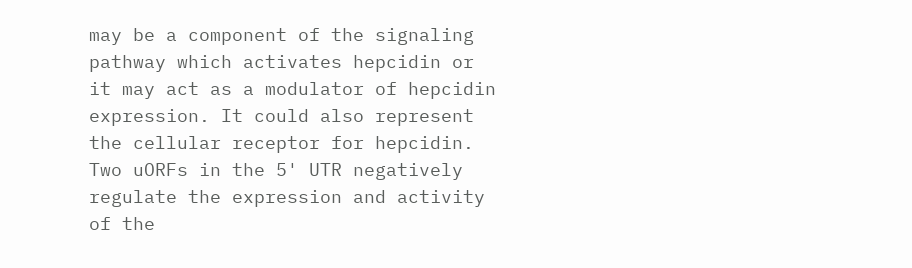may be a component of the signaling pathway which activates hepcidin or it may act as a modulator of hepcidin expression. It could also represent the cellular receptor for hepcidin. Two uORFs in the 5' UTR negatively regulate the expression and activity of the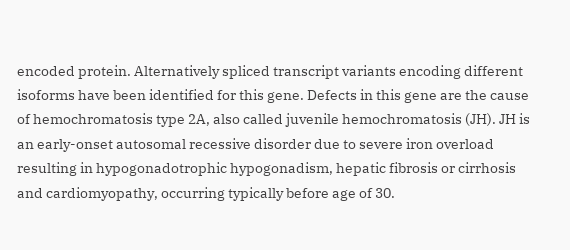encoded protein. Alternatively spliced transcript variants encoding different isoforms have been identified for this gene. Defects in this gene are the cause of hemochromatosis type 2A, also called juvenile hemochromatosis (JH). JH is an early-onset autosomal recessive disorder due to severe iron overload resulting in hypogonadotrophic hypogonadism, hepatic fibrosis or cirrhosis and cardiomyopathy, occurring typically before age of 30.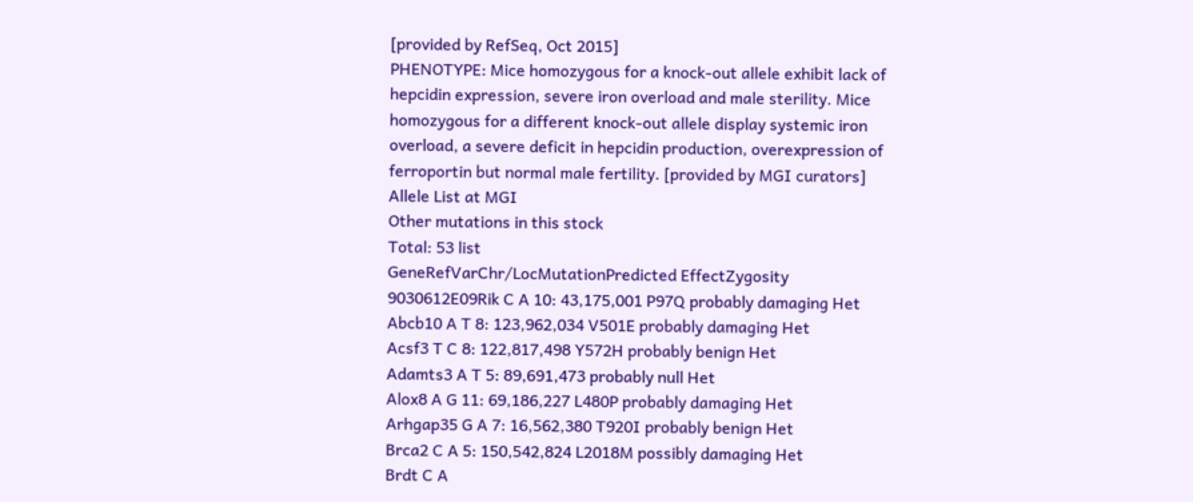[provided by RefSeq, Oct 2015]
PHENOTYPE: Mice homozygous for a knock-out allele exhibit lack of hepcidin expression, severe iron overload and male sterility. Mice homozygous for a different knock-out allele display systemic iron overload, a severe deficit in hepcidin production, overexpression of ferroportin but normal male fertility. [provided by MGI curators]
Allele List at MGI
Other mutations in this stock
Total: 53 list
GeneRefVarChr/LocMutationPredicted EffectZygosity
9030612E09Rik C A 10: 43,175,001 P97Q probably damaging Het
Abcb10 A T 8: 123,962,034 V501E probably damaging Het
Acsf3 T C 8: 122,817,498 Y572H probably benign Het
Adamts3 A T 5: 89,691,473 probably null Het
Alox8 A G 11: 69,186,227 L480P probably damaging Het
Arhgap35 G A 7: 16,562,380 T920I probably benign Het
Brca2 C A 5: 150,542,824 L2018M possibly damaging Het
Brdt C A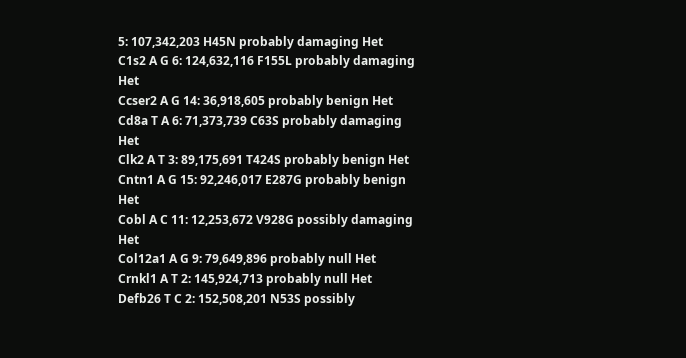5: 107,342,203 H45N probably damaging Het
C1s2 A G 6: 124,632,116 F155L probably damaging Het
Ccser2 A G 14: 36,918,605 probably benign Het
Cd8a T A 6: 71,373,739 C63S probably damaging Het
Clk2 A T 3: 89,175,691 T424S probably benign Het
Cntn1 A G 15: 92,246,017 E287G probably benign Het
Cobl A C 11: 12,253,672 V928G possibly damaging Het
Col12a1 A G 9: 79,649,896 probably null Het
Crnkl1 A T 2: 145,924,713 probably null Het
Defb26 T C 2: 152,508,201 N53S possibly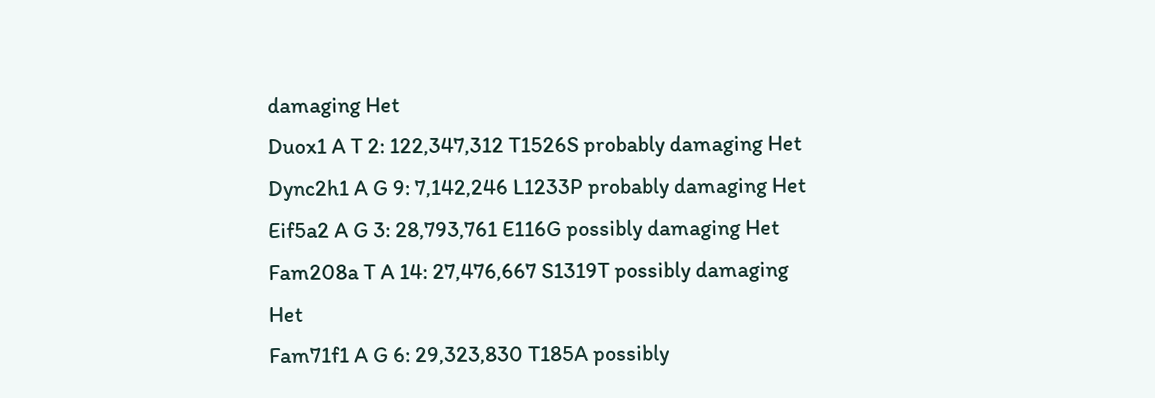damaging Het
Duox1 A T 2: 122,347,312 T1526S probably damaging Het
Dync2h1 A G 9: 7,142,246 L1233P probably damaging Het
Eif5a2 A G 3: 28,793,761 E116G possibly damaging Het
Fam208a T A 14: 27,476,667 S1319T possibly damaging Het
Fam71f1 A G 6: 29,323,830 T185A possibly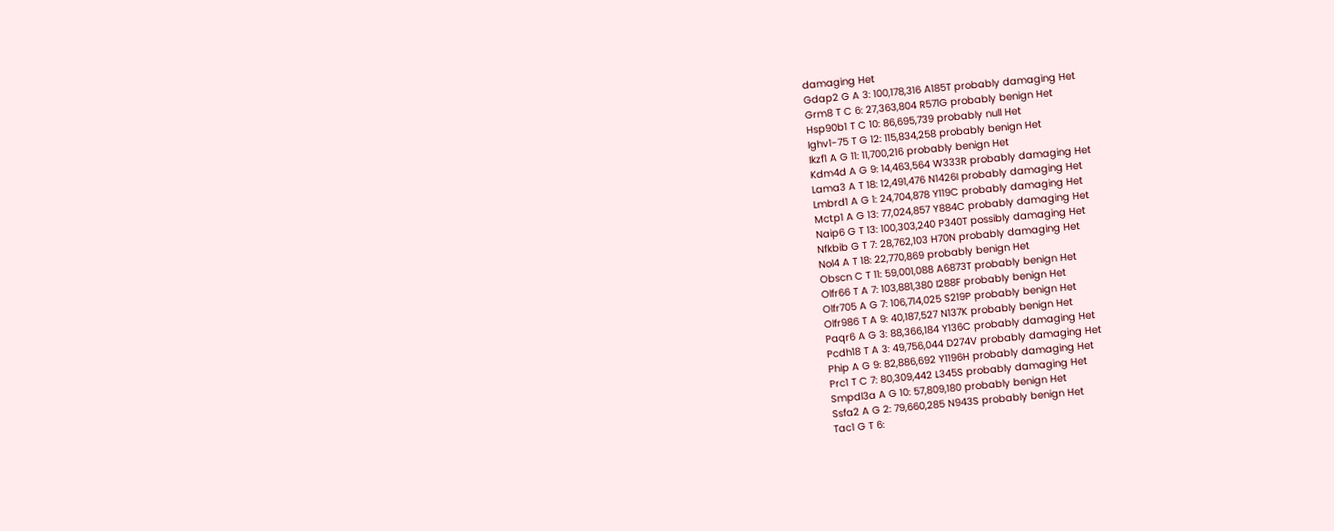damaging Het
Gdap2 G A 3: 100,178,316 A185T probably damaging Het
Grm8 T C 6: 27,363,804 R571G probably benign Het
Hsp90b1 T C 10: 86,695,739 probably null Het
Ighv1-75 T G 12: 115,834,258 probably benign Het
Ikzf1 A G 11: 11,700,216 probably benign Het
Kdm4d A G 9: 14,463,564 W333R probably damaging Het
Lama3 A T 18: 12,491,476 N1426I probably damaging Het
Lmbrd1 A G 1: 24,704,878 Y119C probably damaging Het
Mctp1 A G 13: 77,024,857 Y884C probably damaging Het
Naip6 G T 13: 100,303,240 P340T possibly damaging Het
Nfkbib G T 7: 28,762,103 H70N probably damaging Het
Nol4 A T 18: 22,770,869 probably benign Het
Obscn C T 11: 59,001,088 A6873T probably benign Het
Olfr66 T A 7: 103,881,380 I288F probably benign Het
Olfr705 A G 7: 106,714,025 S219P probably benign Het
Olfr986 T A 9: 40,187,527 N137K probably benign Het
Paqr6 A G 3: 88,366,184 Y136C probably damaging Het
Pcdh18 T A 3: 49,756,044 D274V probably damaging Het
Phip A G 9: 82,886,692 Y1196H probably damaging Het
Prc1 T C 7: 80,309,442 L345S probably damaging Het
Smpdl3a A G 10: 57,809,180 probably benign Het
Ssfa2 A G 2: 79,660,285 N943S probably benign Het
Tac1 G T 6: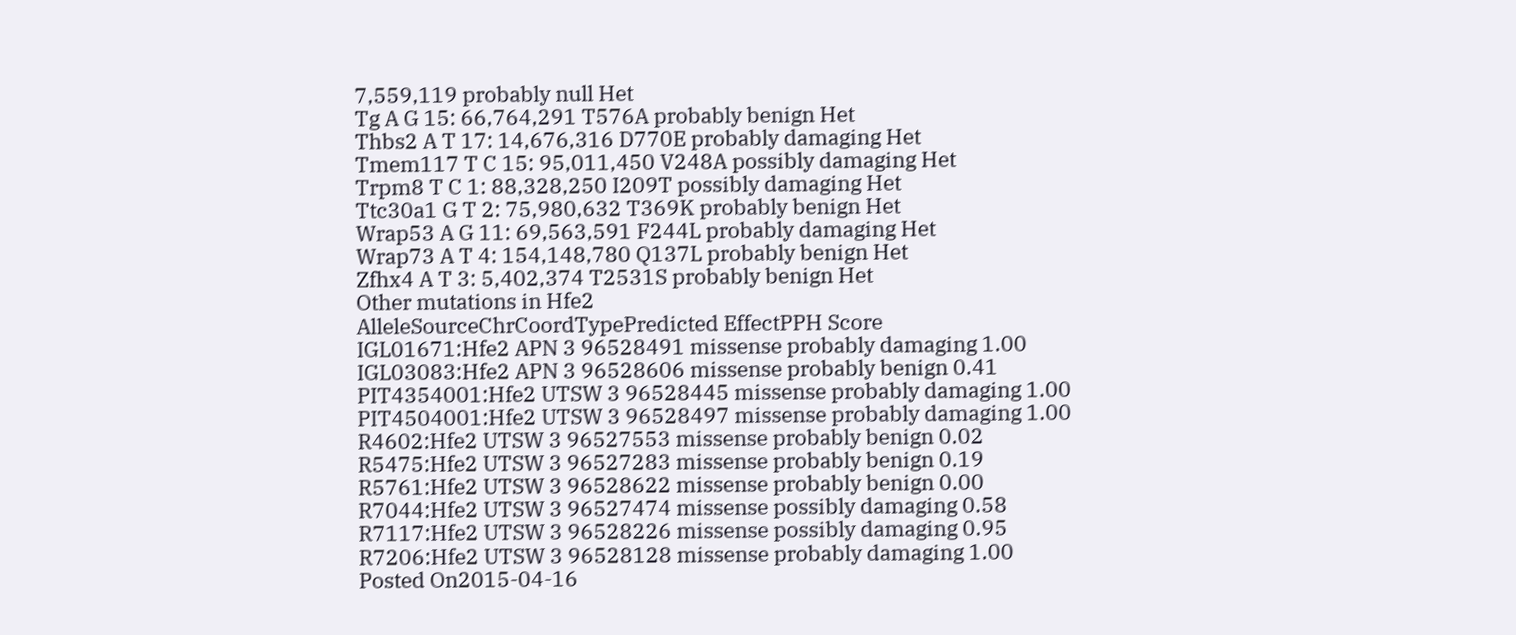7,559,119 probably null Het
Tg A G 15: 66,764,291 T576A probably benign Het
Thbs2 A T 17: 14,676,316 D770E probably damaging Het
Tmem117 T C 15: 95,011,450 V248A possibly damaging Het
Trpm8 T C 1: 88,328,250 I209T possibly damaging Het
Ttc30a1 G T 2: 75,980,632 T369K probably benign Het
Wrap53 A G 11: 69,563,591 F244L probably damaging Het
Wrap73 A T 4: 154,148,780 Q137L probably benign Het
Zfhx4 A T 3: 5,402,374 T2531S probably benign Het
Other mutations in Hfe2
AlleleSourceChrCoordTypePredicted EffectPPH Score
IGL01671:Hfe2 APN 3 96528491 missense probably damaging 1.00
IGL03083:Hfe2 APN 3 96528606 missense probably benign 0.41
PIT4354001:Hfe2 UTSW 3 96528445 missense probably damaging 1.00
PIT4504001:Hfe2 UTSW 3 96528497 missense probably damaging 1.00
R4602:Hfe2 UTSW 3 96527553 missense probably benign 0.02
R5475:Hfe2 UTSW 3 96527283 missense probably benign 0.19
R5761:Hfe2 UTSW 3 96528622 missense probably benign 0.00
R7044:Hfe2 UTSW 3 96527474 missense possibly damaging 0.58
R7117:Hfe2 UTSW 3 96528226 missense possibly damaging 0.95
R7206:Hfe2 UTSW 3 96528128 missense probably damaging 1.00
Posted On2015-04-16